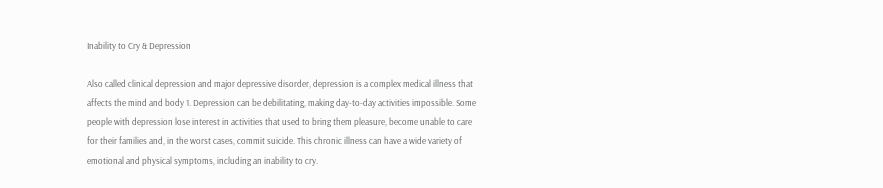Inability to Cry & Depression

Also called clinical depression and major depressive disorder, depression is a complex medical illness that affects the mind and body 1. Depression can be debilitating, making day-to-day activities impossible. Some people with depression lose interest in activities that used to bring them pleasure, become unable to care for their families and, in the worst cases, commit suicide. This chronic illness can have a wide variety of emotional and physical symptoms, including an inability to cry.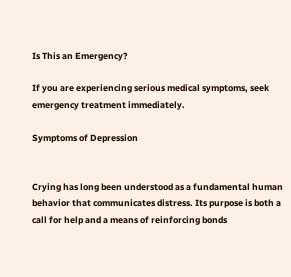Is This an Emergency?

If you are experiencing serious medical symptoms, seek emergency treatment immediately.

Symptoms of Depression


Crying has long been understood as a fundamental human behavior that communicates distress. Its purpose is both a call for help and a means of reinforcing bonds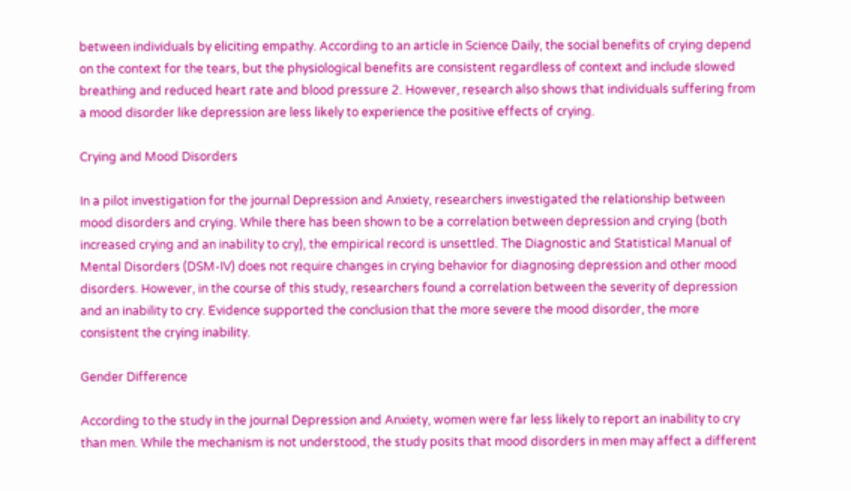between individuals by eliciting empathy. According to an article in Science Daily, the social benefits of crying depend on the context for the tears, but the physiological benefits are consistent regardless of context and include slowed breathing and reduced heart rate and blood pressure 2. However, research also shows that individuals suffering from a mood disorder like depression are less likely to experience the positive effects of crying.

Crying and Mood Disorders

In a pilot investigation for the journal Depression and Anxiety, researchers investigated the relationship between mood disorders and crying. While there has been shown to be a correlation between depression and crying (both increased crying and an inability to cry), the empirical record is unsettled. The Diagnostic and Statistical Manual of Mental Disorders (DSM-IV) does not require changes in crying behavior for diagnosing depression and other mood disorders. However, in the course of this study, researchers found a correlation between the severity of depression and an inability to cry. Evidence supported the conclusion that the more severe the mood disorder, the more consistent the crying inability.

Gender Difference

According to the study in the journal Depression and Anxiety, women were far less likely to report an inability to cry than men. While the mechanism is not understood, the study posits that mood disorders in men may affect a different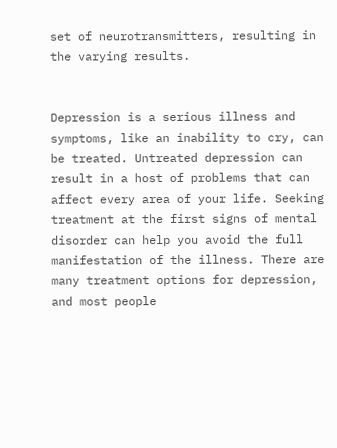set of neurotransmitters, resulting in the varying results.


Depression is a serious illness and symptoms, like an inability to cry, can be treated. Untreated depression can result in a host of problems that can affect every area of your life. Seeking treatment at the first signs of mental disorder can help you avoid the full manifestation of the illness. There are many treatment options for depression, and most people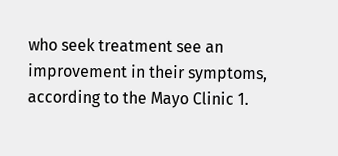who seek treatment see an improvement in their symptoms, according to the Mayo Clinic 1.